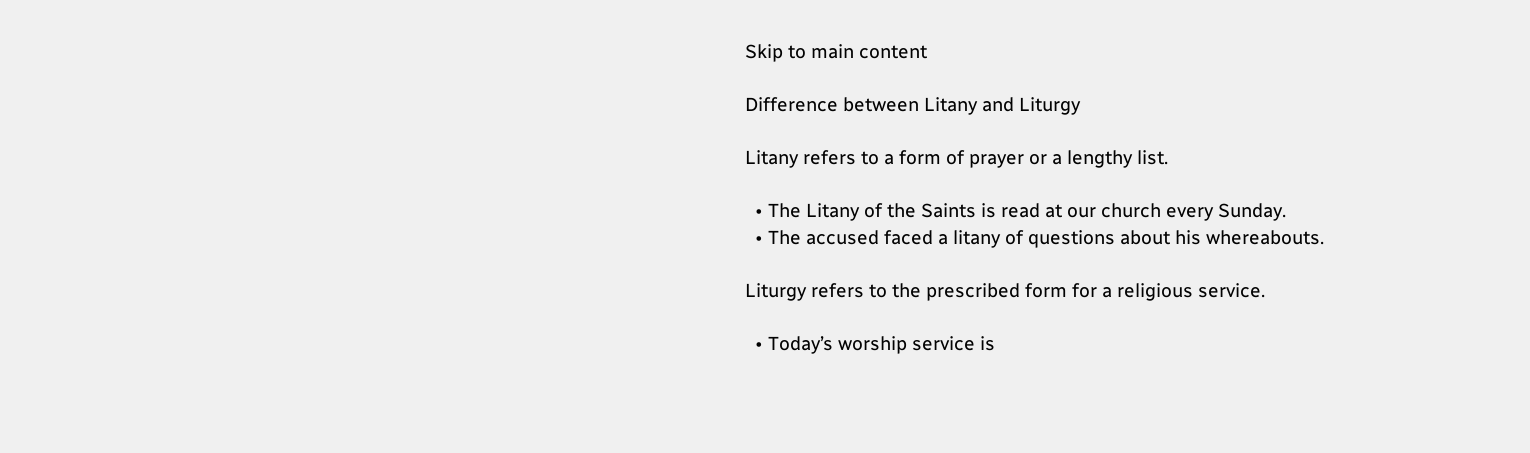Skip to main content

Difference between Litany and Liturgy

Litany refers to a form of prayer or a lengthy list.

  • The Litany of the Saints is read at our church every Sunday.
  • The accused faced a litany of questions about his whereabouts.

Liturgy refers to the prescribed form for a religious service.

  • Today’s worship service is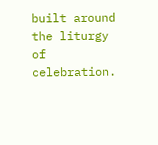built around the liturgy of celebration.